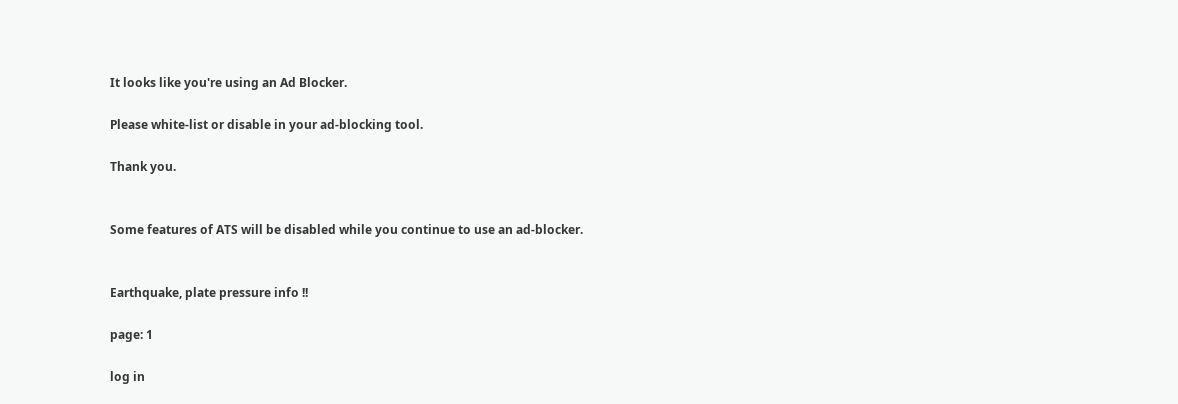It looks like you're using an Ad Blocker.

Please white-list or disable in your ad-blocking tool.

Thank you.


Some features of ATS will be disabled while you continue to use an ad-blocker.


Earthquake, plate pressure info !!

page: 1

log in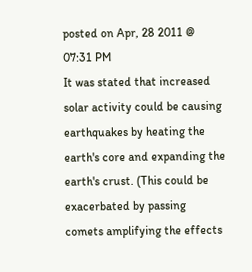posted on Apr, 28 2011 @ 07:31 PM
It was stated that increased solar activity could be causing earthquakes by heating the earth's core and expanding the earth's crust. (This could be exacerbated by passing comets amplifying the effects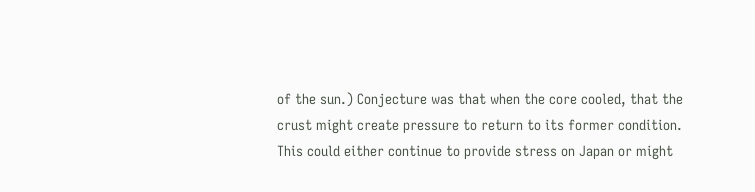of the sun.) Conjecture was that when the core cooled, that the crust might create pressure to return to its former condition. This could either continue to provide stress on Japan or might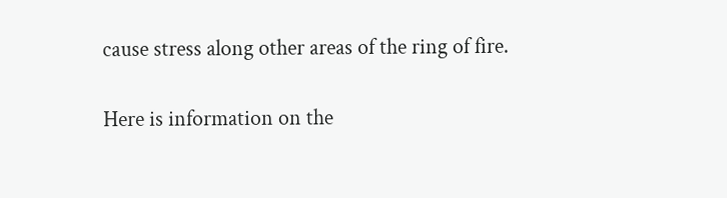cause stress along other areas of the ring of fire.

Here is information on the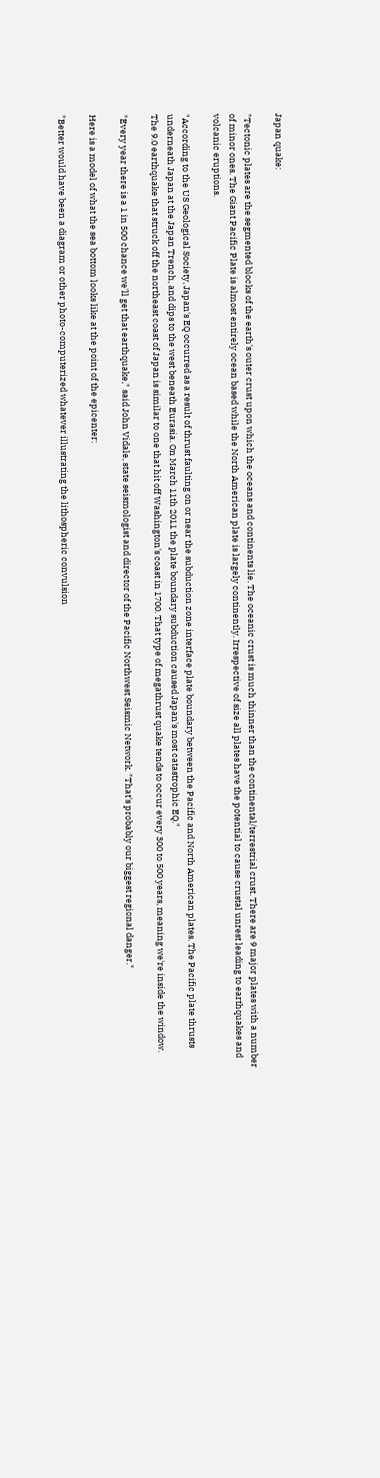Japan quake:

"Tectonic plates are the segmented blocks of the earth's outer crust upon which the oceans and continents lie. The oceanic crust is much thinner than the continental/terrestrial crust. There are 9 major plates with a number of minor ones. The Giant Pacific Plate is almost entirely ocean based while the North American plate is largely continently. Irrespective of size all plates have the potential to cause crustal unrest leading to earthquakes and volcanic eruptions.

"According to the US Geological Society, Japan's EQ occurred as a result of thrust faulting on or near the subduction zone interface plate boundary between the Pacific and North American plates. The Pacific plate thrusts underneath Japan at the Japan Trench, and dips to the west beneath Eurasia. On March 11th 2011 the plate boundary subduction caused Japan's most catastrophic EQ."
The 9.0 earthquake that struck off the northeast coast of Japan is similar to one that hit off Washington's coast in 1700. That type of megathrust quake tends to occur every 300 to 500 years, meaning we're inside the window.

"Every year there is a 1 in 500 chance we'll get that earthquake," said John Vidale, state seismologist and director of the Pacific Northwest Seismic Network. "That's probably our biggest regional danger."

Here is a model of what the sea bottom looks like at the point of the epicenter:

"Better would have been a diagram or other photo-computerized whatever illustrating the lithospheric convulsion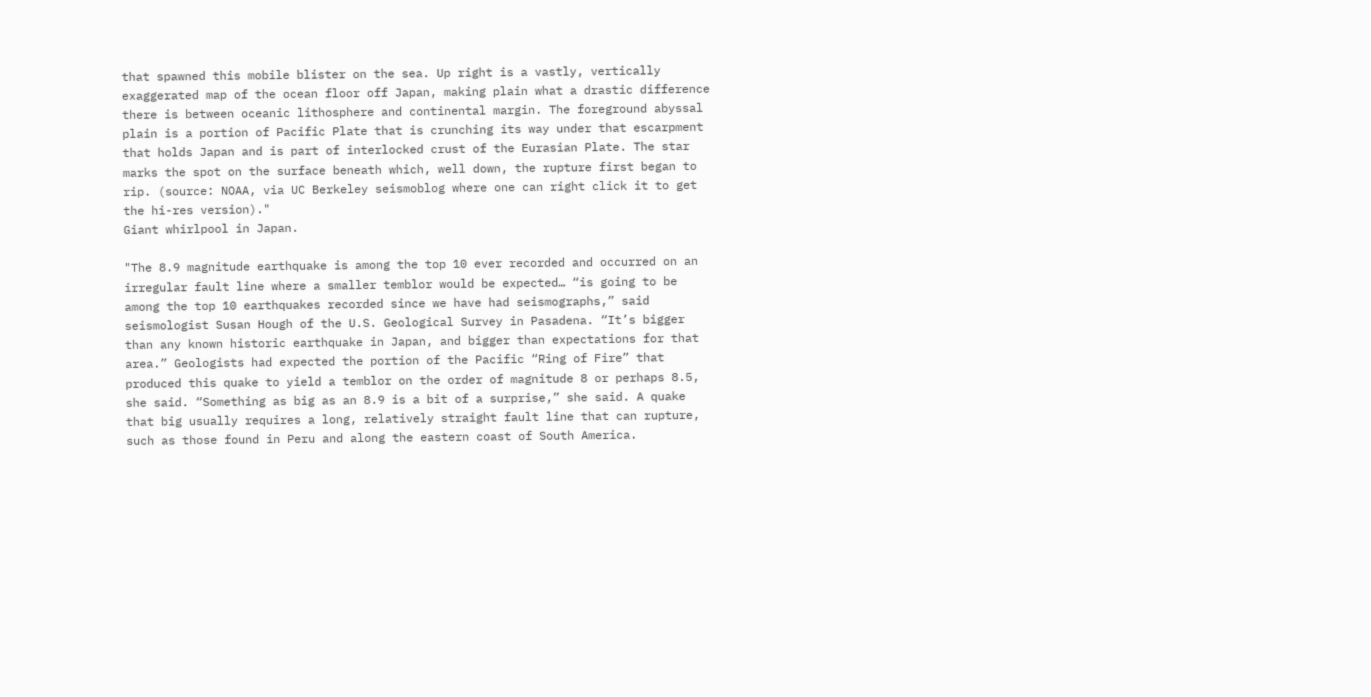that spawned this mobile blister on the sea. Up right is a vastly, vertically exaggerated map of the ocean floor off Japan, making plain what a drastic difference there is between oceanic lithosphere and continental margin. The foreground abyssal plain is a portion of Pacific Plate that is crunching its way under that escarpment that holds Japan and is part of interlocked crust of the Eurasian Plate. The star marks the spot on the surface beneath which, well down, the rupture first began to rip. (source: NOAA, via UC Berkeley seismoblog where one can right click it to get the hi-res version)."
Giant whirlpool in Japan.

"The 8.9 magnitude earthquake is among the top 10 ever recorded and occurred on an irregular fault line where a smaller temblor would be expected… “is going to be among the top 10 earthquakes recorded since we have had seismographs,” said seismologist Susan Hough of the U.S. Geological Survey in Pasadena. “It’s bigger than any known historic earthquake in Japan, and bigger than expectations for that area.” Geologists had expected the portion of the Pacific “Ring of Fire” that produced this quake to yield a temblor on the order of magnitude 8 or perhaps 8.5, she said. “Something as big as an 8.9 is a bit of a surprise,” she said. A quake that big usually requires a long, relatively straight fault line that can rupture, such as those found in Peru and along the eastern coast of South America.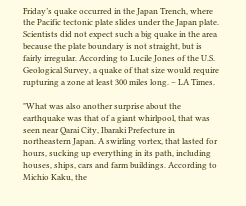Friday’s quake occurred in the Japan Trench, where the Pacific tectonic plate slides under the Japan plate. Scientists did not expect such a big quake in the area because the plate boundary is not straight, but is fairly irregular. According to Lucile Jones of the U.S. Geological Survey, a quake of that size would require rupturing a zone at least 300 miles long. – LA Times.

"What was also another surprise about the earthquake was that of a giant whirlpool, that was seen near Qarai City, Ibaraki Prefecture in northeastern Japan. A swirling vortex, that lasted for hours, sucking up everything in its path, including houses, ships, cars and farm buildings. According to Michio Kaku, the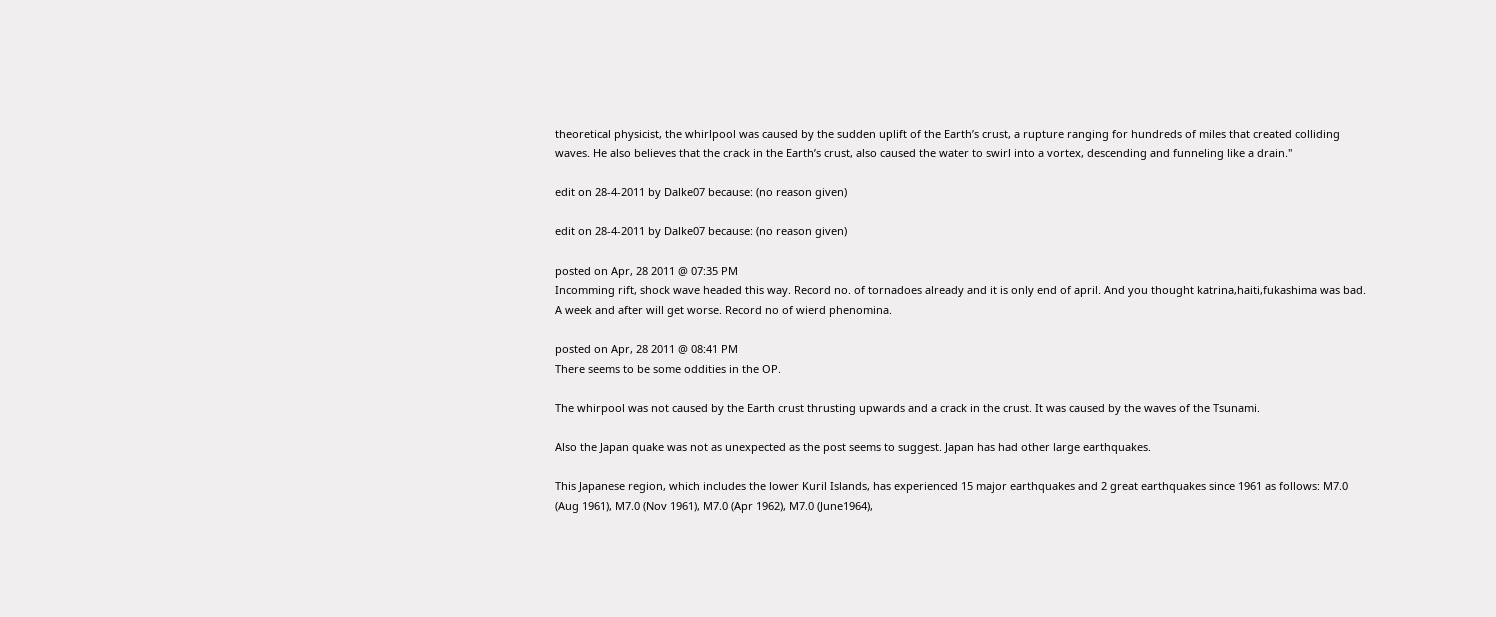theoretical physicist, the whirlpool was caused by the sudden uplift of the Earth’s crust, a rupture ranging for hundreds of miles that created colliding waves. He also believes that the crack in the Earth’s crust, also caused the water to swirl into a vortex, descending and funneling like a drain."

edit on 28-4-2011 by Dalke07 because: (no reason given)

edit on 28-4-2011 by Dalke07 because: (no reason given)

posted on Apr, 28 2011 @ 07:35 PM
Incomming rift, shock wave headed this way. Record no. of tornadoes already and it is only end of april. And you thought katrina,haiti,fukashima was bad. A week and after will get worse. Record no of wierd phenomina.

posted on Apr, 28 2011 @ 08:41 PM
There seems to be some oddities in the OP.

The whirpool was not caused by the Earth crust thrusting upwards and a crack in the crust. It was caused by the waves of the Tsunami.

Also the Japan quake was not as unexpected as the post seems to suggest. Japan has had other large earthquakes.

This Japanese region, which includes the lower Kuril Islands, has experienced 15 major earthquakes and 2 great earthquakes since 1961 as follows: M7.0 (Aug 1961), M7.0 (Nov 1961), M7.0 (Apr 1962), M7.0 (June1964),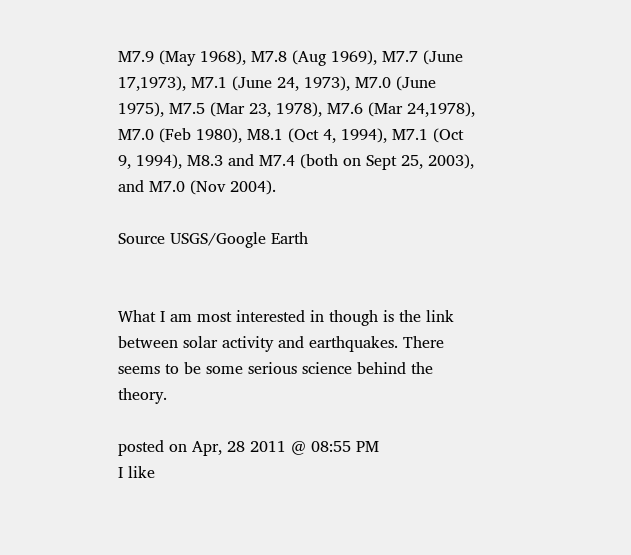M7.9 (May 1968), M7.8 (Aug 1969), M7.7 (June 17,1973), M7.1 (June 24, 1973), M7.0 (June 1975), M7.5 (Mar 23, 1978), M7.6 (Mar 24,1978), M7.0 (Feb 1980), M8.1 (Oct 4, 1994), M7.1 (Oct 9, 1994), M8.3 and M7.4 (both on Sept 25, 2003), and M7.0 (Nov 2004).

Source USGS/Google Earth


What I am most interested in though is the link between solar activity and earthquakes. There seems to be some serious science behind the theory.

posted on Apr, 28 2011 @ 08:55 PM
I like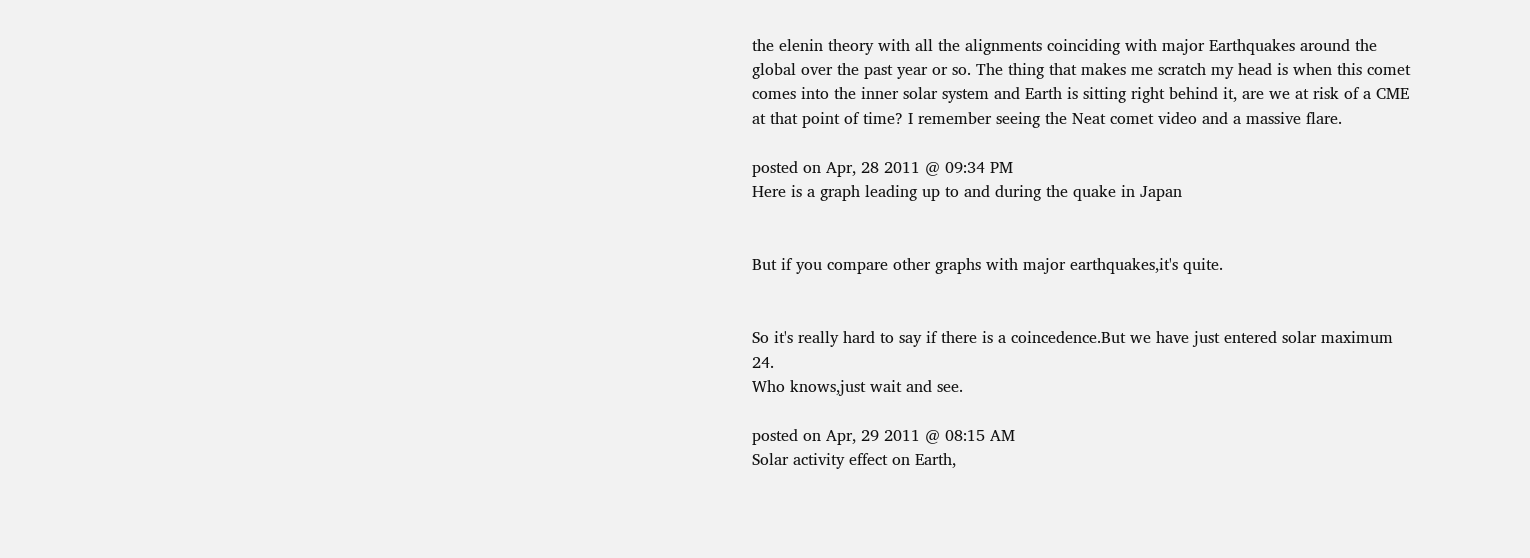the elenin theory with all the alignments coinciding with major Earthquakes around the global over the past year or so. The thing that makes me scratch my head is when this comet comes into the inner solar system and Earth is sitting right behind it, are we at risk of a CME at that point of time? I remember seeing the Neat comet video and a massive flare.

posted on Apr, 28 2011 @ 09:34 PM
Here is a graph leading up to and during the quake in Japan


But if you compare other graphs with major earthquakes,it's quite.


So it's really hard to say if there is a coincedence.But we have just entered solar maximum 24.
Who knows,just wait and see.

posted on Apr, 29 2011 @ 08:15 AM
Solar activity effect on Earth,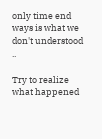only time end ways is what we don't understood ..

Try to realize what happened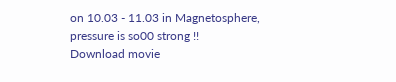on 10.03 - 11.03 in Magnetosphere, pressure is so00 strong !!
Download movie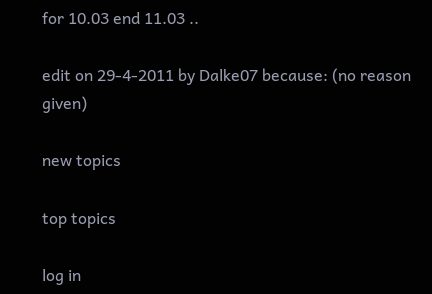for 10.03 end 11.03 ..

edit on 29-4-2011 by Dalke07 because: (no reason given)

new topics

top topics

log in